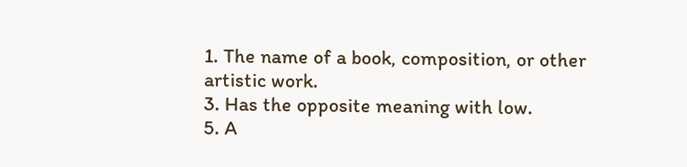1. The name of a book, composition, or other artistic work.
3. Has the opposite meaning with low.
5. A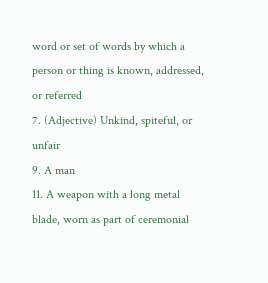word or set of words by which a person or thing is known, addressed, or referred
7. (Adjective) Unkind, spiteful, or unfair
9. A man
11. A weapon with a long metal blade, worn as part of ceremonial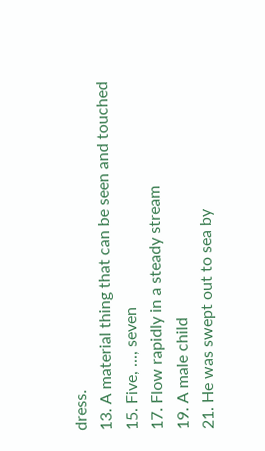dress.
13. A material thing that can be seen and touched
15. Five, ..., seven
17. Flow rapidly in a steady stream
19. A male child
21. He was swept out to sea by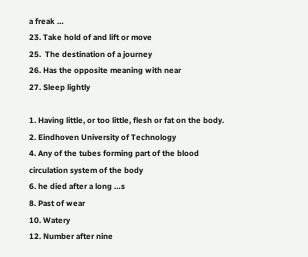a freak …
23. Take hold of and lift or move
25.  The destination of a journey
26. Has the opposite meaning with near
27. Sleep lightly

1. Having little, or too little, flesh or fat on the body.
2. Eindhoven University of Technology
4. Any of the tubes forming part of the blood circulation system of the body
6. he died after a long …s
8. Past of wear
10. Watery
12. Number after nine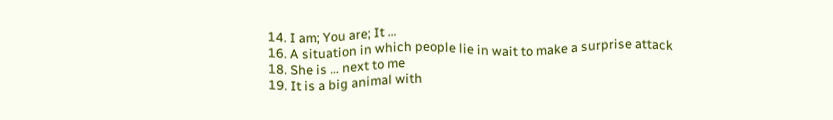14. I am; You are; It …
16. A situation in which people lie in wait to make a surprise attack
18. She is … next to me
19. It is a big animal with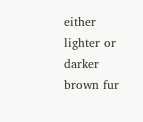either lighter or darker brown fur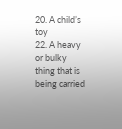20. A child’s toy
22. A heavy or bulky thing that is being carried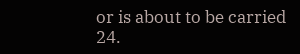or is about to be carried
24.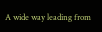A wide way leading from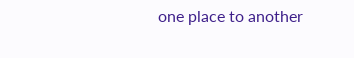one place to another